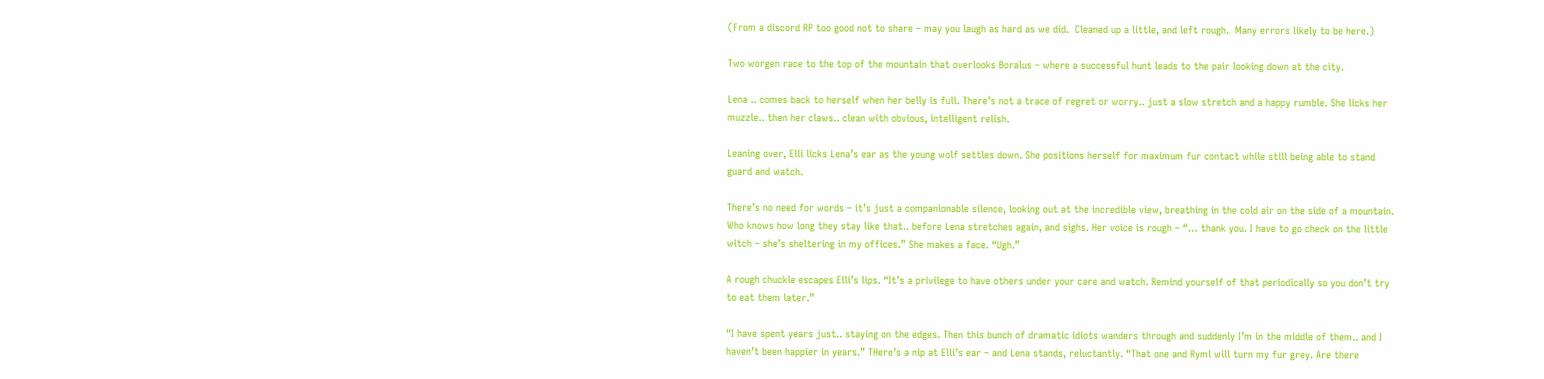(From a discord RP too good not to share – may you laugh as hard as we did.  Cleaned up a little, and left rough.  Many errors likely to be here.)

Two worgen race to the top of the mountain that overlooks Boralus – where a successful hunt leads to the pair looking down at the city.

Lena .. comes back to herself when her belly is full. There’s not a trace of regret or worry.. just a slow stretch and a happy rumble. She licks her muzzle.. then her claws.. clean with obvious, intelligent relish.

Leaning over, Elli licks Lena’s ear as the young wolf settles down. She positions herself for maximum fur contact while still being able to stand guard and watch.

There’s no need for words – it’s just a companionable silence, looking out at the incredible view, breathing in the cold air on the side of a mountain. Who knows how long they stay like that.. before Lena stretches again, and sighs. Her voice is rough – “… thank you. I have to go check on the little witch – she’s sheltering in my offices.” She makes a face. “Ugh.”

A rough chuckle escapes Elli’s lips. “It’s a privilege to have others under your care and watch. Remind yourself of that periodically so you don’t try to eat them later.”

“I have spent years just.. staying on the edges. Then this bunch of dramatic idiots wanders through and suddenly I’m in the middle of them.. and I haven’t been happier in years.” THere’s a nip at Elli’s ear – and Lena stands, reluctantly. “That one and Ryml will turn my fur grey. Are there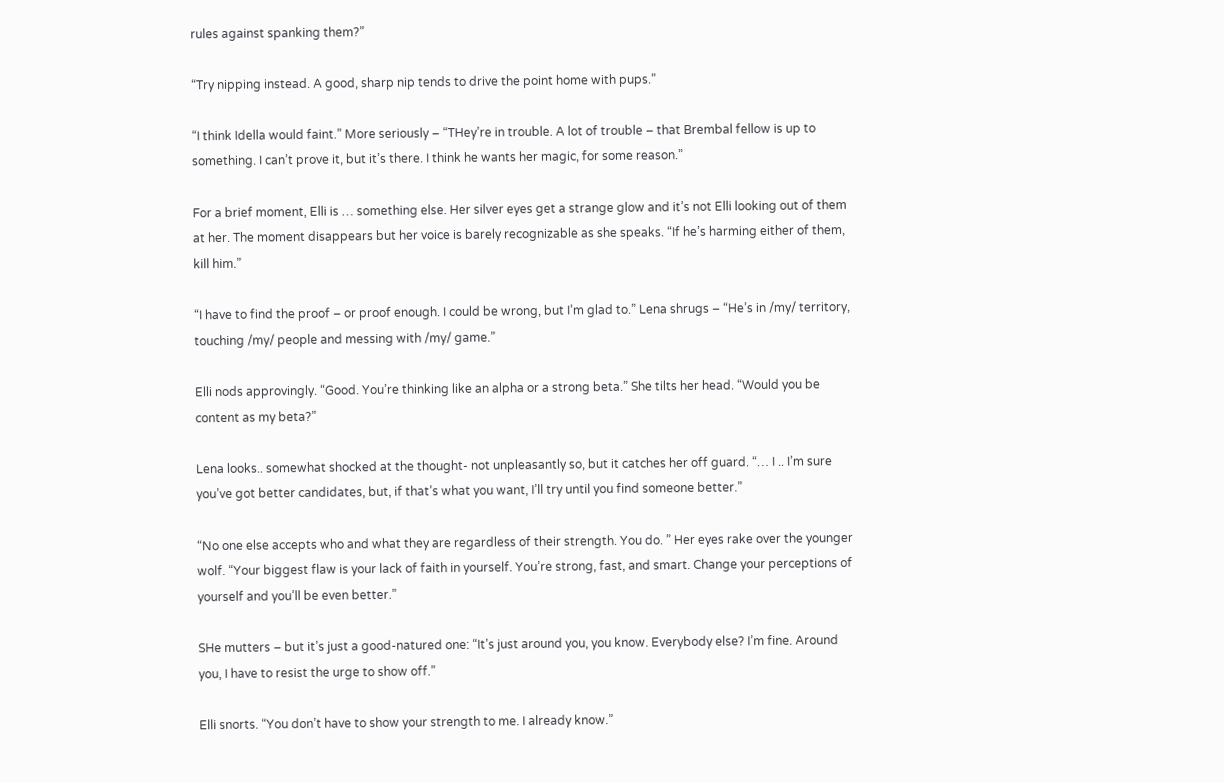rules against spanking them?”

“Try nipping instead. A good, sharp nip tends to drive the point home with pups.”

“I think Idella would faint.” More seriously – “THey’re in trouble. A lot of trouble – that Brembal fellow is up to something. I can’t prove it, but it’s there. I think he wants her magic, for some reason.”

For a brief moment, Elli is … something else. Her silver eyes get a strange glow and it’s not Elli looking out of them at her. The moment disappears but her voice is barely recognizable as she speaks. “If he’s harming either of them, kill him.”

“I have to find the proof – or proof enough. I could be wrong, but I’m glad to.” Lena shrugs – “He’s in /my/ territory, touching /my/ people and messing with /my/ game.”

Elli nods approvingly. “Good. You’re thinking like an alpha or a strong beta.” She tilts her head. “Would you be content as my beta?”

Lena looks.. somewhat shocked at the thought- not unpleasantly so, but it catches her off guard. “… I .. I’m sure you’ve got better candidates, but, if that’s what you want, I’ll try until you find someone better.”

“No one else accepts who and what they are regardless of their strength. You do. ” Her eyes rake over the younger wolf. “Your biggest flaw is your lack of faith in yourself. You’re strong, fast, and smart. Change your perceptions of yourself and you’ll be even better.”

SHe mutters – but it’s just a good-natured one: “It’s just around you, you know. Everybody else? I’m fine. Around you, I have to resist the urge to show off.”

Elli snorts. “You don’t have to show your strength to me. I already know.”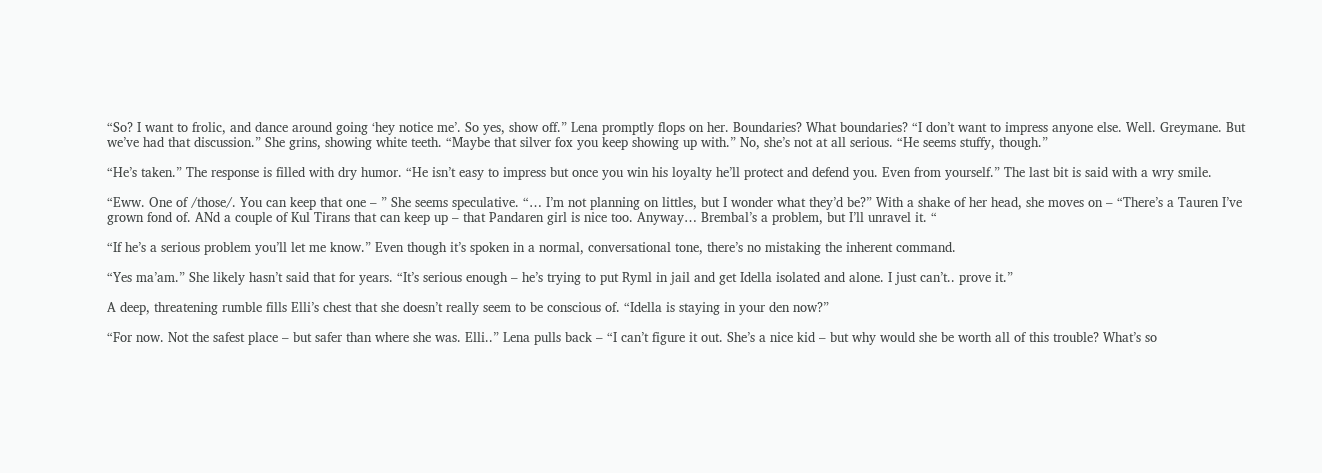“So? I want to frolic, and dance around going ‘hey notice me’. So yes, show off.” Lena promptly flops on her. Boundaries? What boundaries? “I don’t want to impress anyone else. Well. Greymane. But we’ve had that discussion.” She grins, showing white teeth. “Maybe that silver fox you keep showing up with.” No, she’s not at all serious. “He seems stuffy, though.”

“He’s taken.” The response is filled with dry humor. “He isn’t easy to impress but once you win his loyalty he’ll protect and defend you. Even from yourself.” The last bit is said with a wry smile.

“Eww. One of /those/. You can keep that one – ” She seems speculative. “… I’m not planning on littles, but I wonder what they’d be?” With a shake of her head, she moves on – “There’s a Tauren I’ve grown fond of. ANd a couple of Kul Tirans that can keep up – that Pandaren girl is nice too. Anyway… Brembal’s a problem, but I’ll unravel it. “

“If he’s a serious problem you’ll let me know.” Even though it’s spoken in a normal, conversational tone, there’s no mistaking the inherent command.

“Yes ma’am.” She likely hasn’t said that for years. “It’s serious enough – he’s trying to put Ryml in jail and get Idella isolated and alone. I just can’t.. prove it.”

A deep, threatening rumble fills Elli’s chest that she doesn’t really seem to be conscious of. “Idella is staying in your den now?”

“For now. Not the safest place – but safer than where she was. Elli..” Lena pulls back – “I can’t figure it out. She’s a nice kid – but why would she be worth all of this trouble? What’s so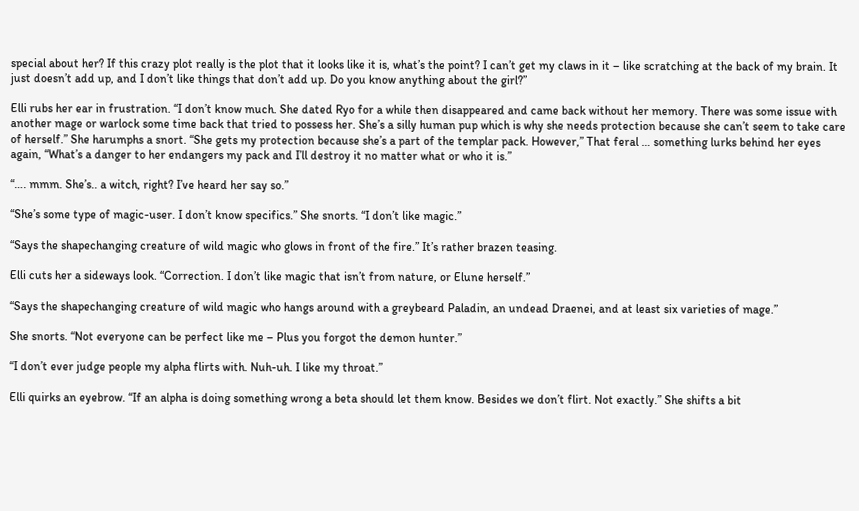special about her? If this crazy plot really is the plot that it looks like it is, what’s the point? I can’t get my claws in it – like scratching at the back of my brain. It just doesn’t add up, and I don’t like things that don’t add up. Do you know anything about the girl?”

Elli rubs her ear in frustration. “I don’t know much. She dated Ryo for a while then disappeared and came back without her memory. There was some issue with another mage or warlock some time back that tried to possess her. She’s a silly human pup which is why she needs protection because she can’t seem to take care of herself.” She harumphs a snort. “She gets my protection because she’s a part of the templar pack. However,” That feral … something lurks behind her eyes again, “What’s a danger to her endangers my pack and I’ll destroy it no matter what or who it is.”

“…. mmm. She’s.. a witch, right? I’ve heard her say so.”

“She’s some type of magic-user. I don’t know specifics.” She snorts. “I don’t like magic.”

“Says the shapechanging creature of wild magic who glows in front of the fire.” It’s rather brazen teasing.

Elli cuts her a sideways look. “Correction. I don’t like magic that isn’t from nature, or Elune herself.”

“Says the shapechanging creature of wild magic who hangs around with a greybeard Paladin, an undead Draenei, and at least six varieties of mage.”

She snorts. “Not everyone can be perfect like me – Plus you forgot the demon hunter.”

“I don’t ever judge people my alpha flirts with. Nuh-uh. I like my throat.”

Elli quirks an eyebrow. “If an alpha is doing something wrong a beta should let them know. Besides we don’t flirt. Not exactly.” She shifts a bit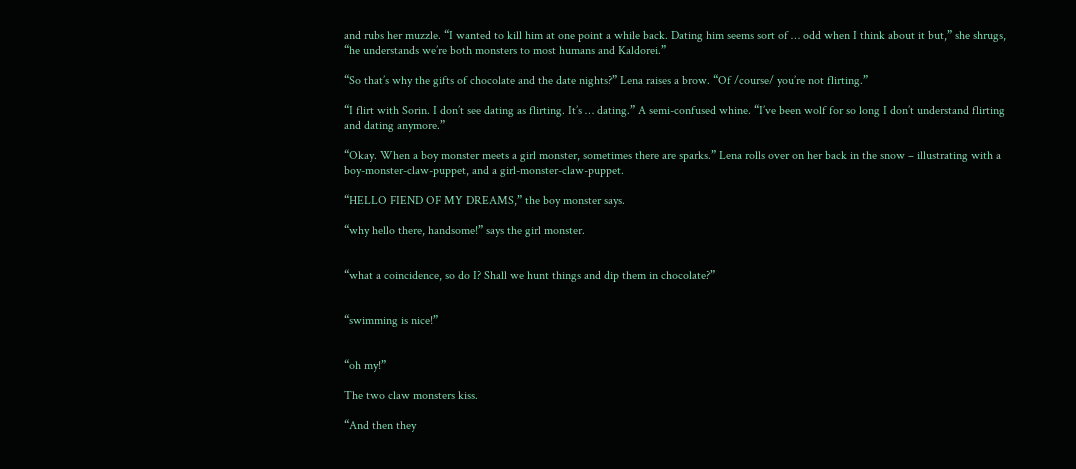and rubs her muzzle. “I wanted to kill him at one point a while back. Dating him seems sort of … odd when I think about it but,” she shrugs, “he understands we’re both monsters to most humans and Kaldorei.”

“So that’s why the gifts of chocolate and the date nights?” Lena raises a brow. “Of /course/ you’re not flirting.”

“I flirt with Sorin. I don’t see dating as flirting. It’s … dating.” A semi-confused whine. “I’ve been wolf for so long I don’t understand flirting and dating anymore.”

“Okay. When a boy monster meets a girl monster, sometimes there are sparks.” Lena rolls over on her back in the snow – illustrating with a boy-monster-claw-puppet, and a girl-monster-claw-puppet.

“HELLO FIEND OF MY DREAMS,” the boy monster says.

“why hello there, handsome!” says the girl monster.


“what a coincidence, so do I? Shall we hunt things and dip them in chocolate?”


“swimming is nice!”


“oh my!”

The two claw monsters kiss.

“And then they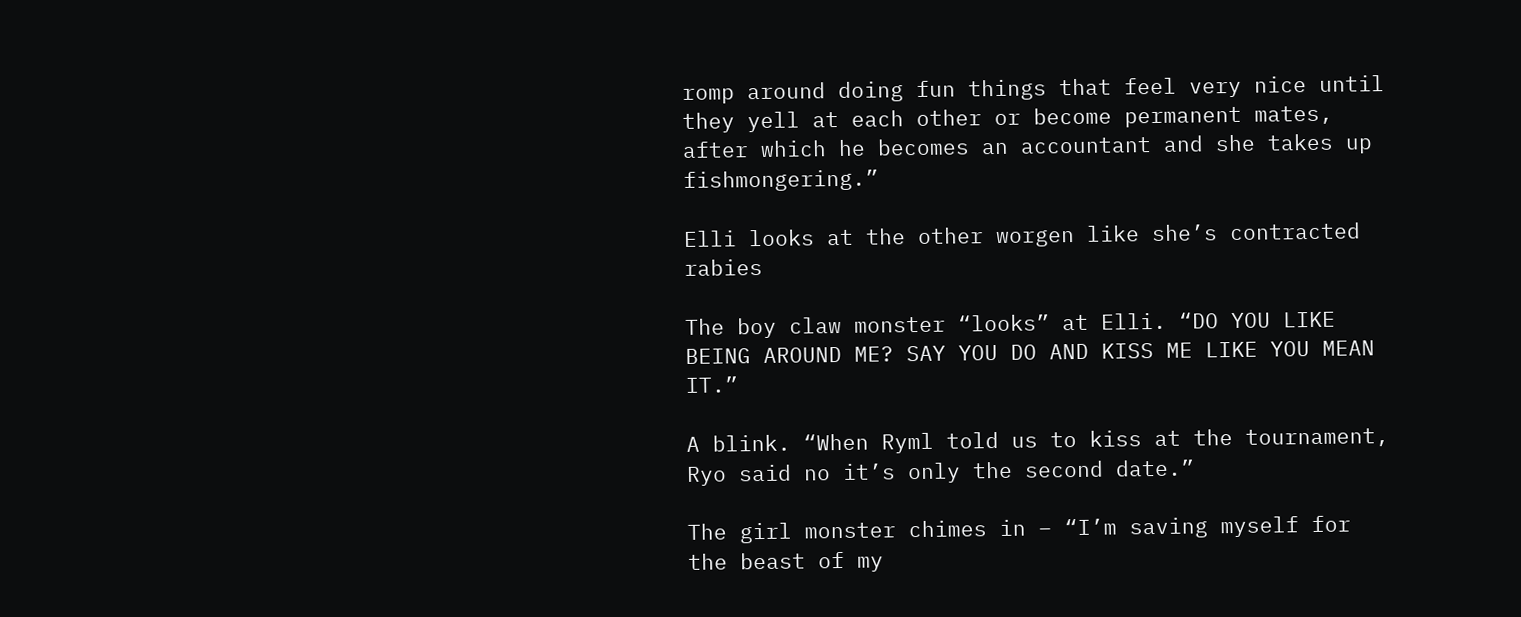romp around doing fun things that feel very nice until they yell at each other or become permanent mates, after which he becomes an accountant and she takes up fishmongering.”

Elli looks at the other worgen like she’s contracted rabies

The boy claw monster “looks” at Elli. “DO YOU LIKE BEING AROUND ME? SAY YOU DO AND KISS ME LIKE YOU MEAN IT.”

A blink. “When Ryml told us to kiss at the tournament, Ryo said no it’s only the second date.”

The girl monster chimes in – “I’m saving myself for the beast of my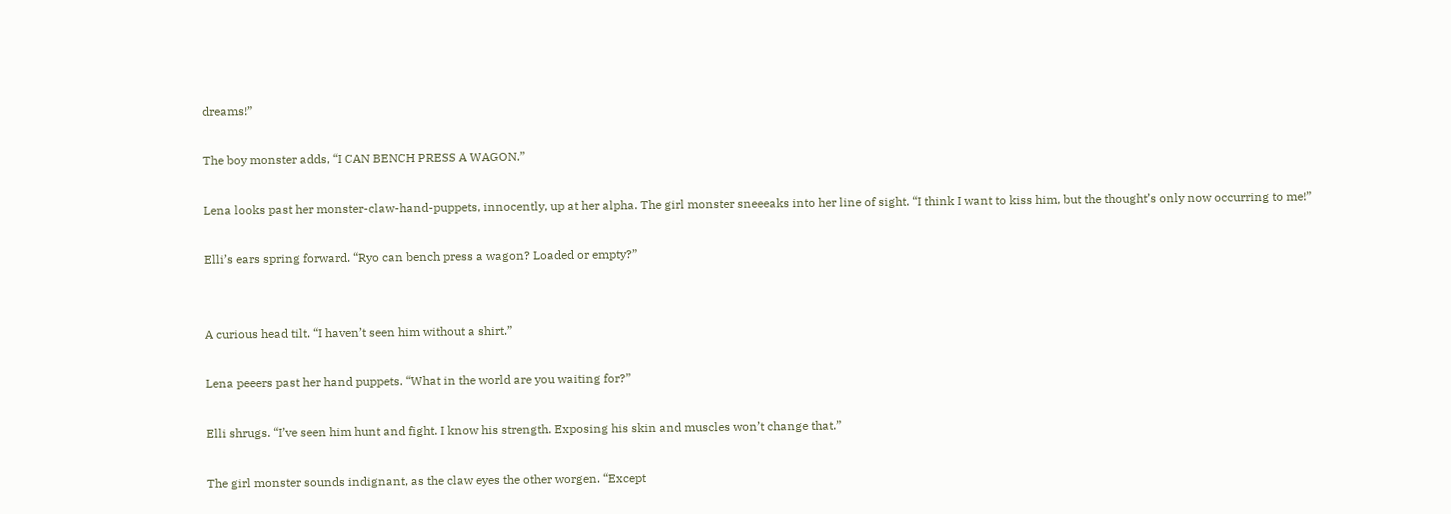dreams!”

The boy monster adds, “I CAN BENCH PRESS A WAGON.”

Lena looks past her monster-claw-hand-puppets, innocently, up at her alpha. The girl monster sneeeaks into her line of sight. “I think I want to kiss him, but the thought’s only now occurring to me!”

Elli’s ears spring forward. “Ryo can bench press a wagon? Loaded or empty?”


A curious head tilt. “I haven’t seen him without a shirt.”

Lena peeers past her hand puppets. “What in the world are you waiting for?”

Elli shrugs. “I’ve seen him hunt and fight. I know his strength. Exposing his skin and muscles won’t change that.”

The girl monster sounds indignant, as the claw eyes the other worgen. “Except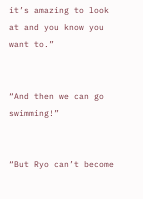it’s amazing to look at and you know you want to.”


“And then we can go swimming!”


“But Ryo can’t become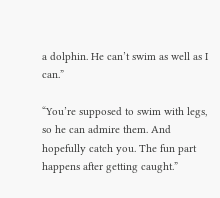a dolphin. He can’t swim as well as I can.”

“You’re supposed to swim with legs, so he can admire them. And hopefully catch you. The fun part happens after getting caught.”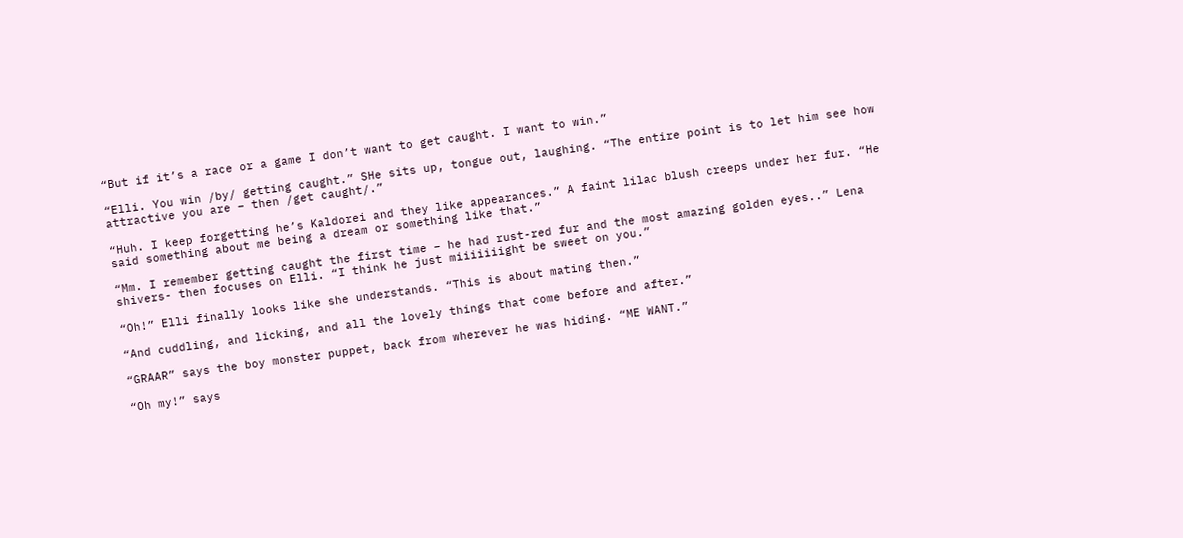“But if it’s a race or a game I don’t want to get caught. I want to win.”

“Elli. You win /by/ getting caught.” SHe sits up, tongue out, laughing. “The entire point is to let him see how attractive you are – then /get caught/.”

“Huh. I keep forgetting he’s Kaldorei and they like appearances.” A faint lilac blush creeps under her fur. “He said something about me being a dream or something like that.”

“Mm. I remember getting caught the first time – he had rust-red fur and the most amazing golden eyes..” Lena shivers- then focuses on Elli. “I think he just miiiiiiight be sweet on you.”

“Oh!” Elli finally looks like she understands. “This is about mating then.”

“And cuddling, and licking, and all the lovely things that come before and after.”

“GRAAR” says the boy monster puppet, back from wherever he was hiding. “ME WANT.”

“Oh my!” says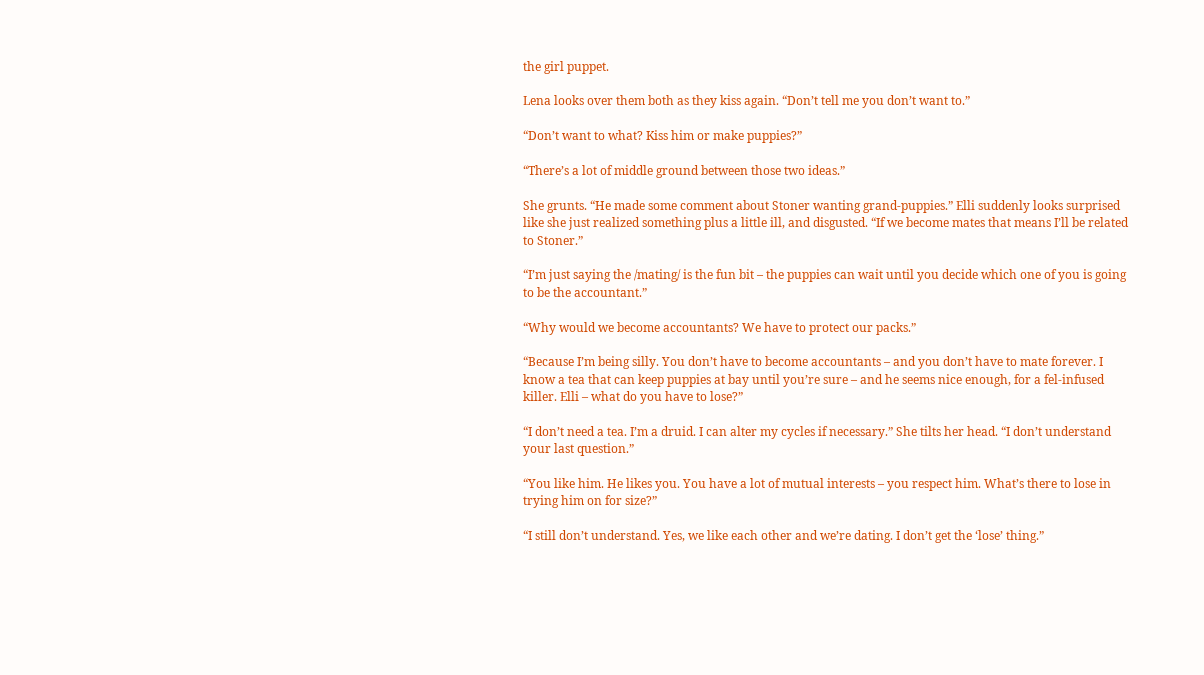the girl puppet.

Lena looks over them both as they kiss again. “Don’t tell me you don’t want to.”

“Don’t want to what? Kiss him or make puppies?”

“There’s a lot of middle ground between those two ideas.”

She grunts. “He made some comment about Stoner wanting grand-puppies.” Elli suddenly looks surprised like she just realized something plus a little ill, and disgusted. “If we become mates that means I’ll be related to Stoner.”

“I’m just saying the /mating/ is the fun bit – the puppies can wait until you decide which one of you is going to be the accountant.”

“Why would we become accountants? We have to protect our packs.”

“Because I’m being silly. You don’t have to become accountants – and you don’t have to mate forever. I know a tea that can keep puppies at bay until you’re sure – and he seems nice enough, for a fel-infused killer. Elli – what do you have to lose?”

“I don’t need a tea. I’m a druid. I can alter my cycles if necessary.” She tilts her head. “I don’t understand your last question.”

“You like him. He likes you. You have a lot of mutual interests – you respect him. What’s there to lose in trying him on for size?”

“I still don’t understand. Yes, we like each other and we’re dating. I don’t get the ‘lose’ thing.”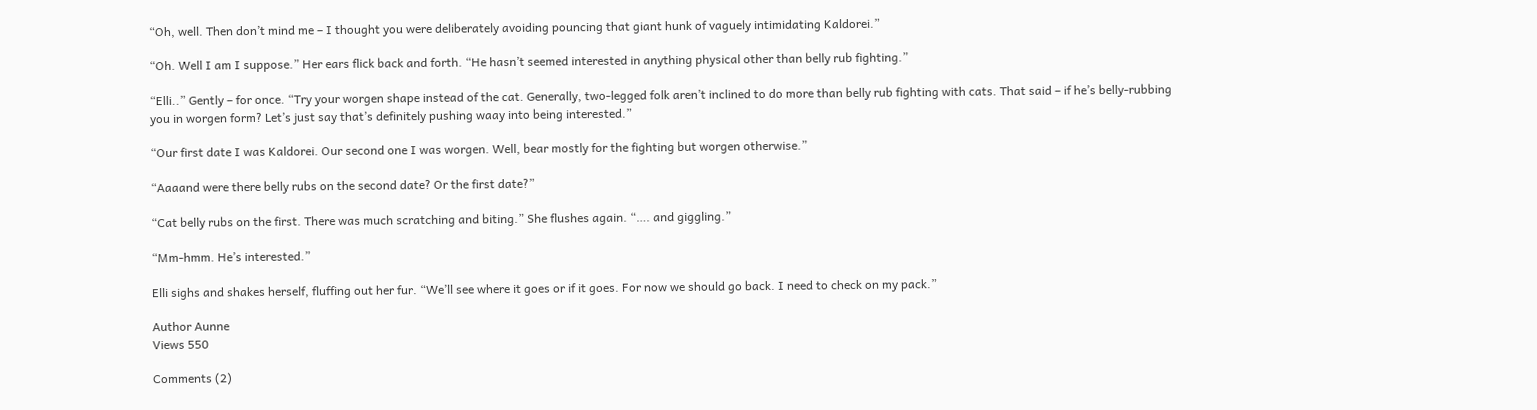“Oh, well. Then don’t mind me – I thought you were deliberately avoiding pouncing that giant hunk of vaguely intimidating Kaldorei.”

“Oh. Well I am I suppose.” Her ears flick back and forth. “He hasn’t seemed interested in anything physical other than belly rub fighting.”

“Elli..” Gently – for once. “Try your worgen shape instead of the cat. Generally, two-legged folk aren’t inclined to do more than belly rub fighting with cats. That said – if he’s belly-rubbing you in worgen form? Let’s just say that’s definitely pushing waay into being interested.”

“Our first date I was Kaldorei. Our second one I was worgen. Well, bear mostly for the fighting but worgen otherwise.”

“Aaaand were there belly rubs on the second date? Or the first date?”

“Cat belly rubs on the first. There was much scratching and biting.” She flushes again. “…. and giggling.”

“Mm-hmm. He’s interested.”

Elli sighs and shakes herself, fluffing out her fur. “We’ll see where it goes or if it goes. For now we should go back. I need to check on my pack.”

Author Aunne
Views 550

Comments (2)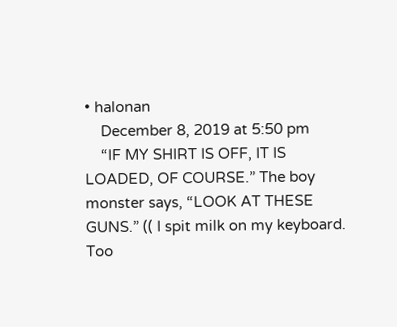• halonan
    December 8, 2019 at 5:50 pm
    “IF MY SHIRT IS OFF, IT IS LOADED, OF COURSE.” The boy monster says, “LOOK AT THESE GUNS.” (( I spit milk on my keyboard. Too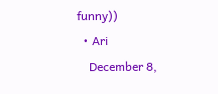funny))
  • Ari
    December 8,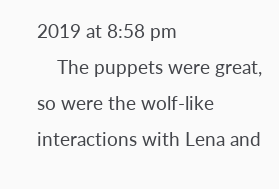2019 at 8:58 pm
    The puppets were great, so were the wolf-like interactions with Lena and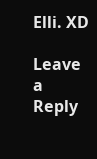Elli. XD

Leave a Reply